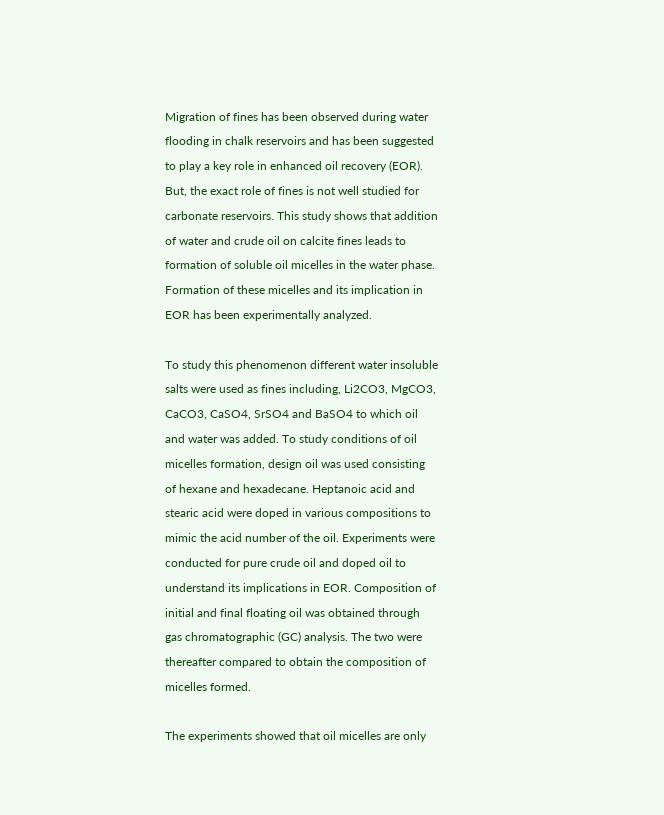Migration of fines has been observed during water flooding in chalk reservoirs and has been suggested to play a key role in enhanced oil recovery (EOR). But, the exact role of fines is not well studied for carbonate reservoirs. This study shows that addition of water and crude oil on calcite fines leads to formation of soluble oil micelles in the water phase. Formation of these micelles and its implication in EOR has been experimentally analyzed.

To study this phenomenon different water insoluble salts were used as fines including, Li2CO3, MgCO3, CaCO3, CaSO4, SrSO4 and BaSO4 to which oil and water was added. To study conditions of oil micelles formation, design oil was used consisting of hexane and hexadecane. Heptanoic acid and stearic acid were doped in various compositions to mimic the acid number of the oil. Experiments were conducted for pure crude oil and doped oil to understand its implications in EOR. Composition of initial and final floating oil was obtained through gas chromatographic (GC) analysis. The two were thereafter compared to obtain the composition of micelles formed.

The experiments showed that oil micelles are only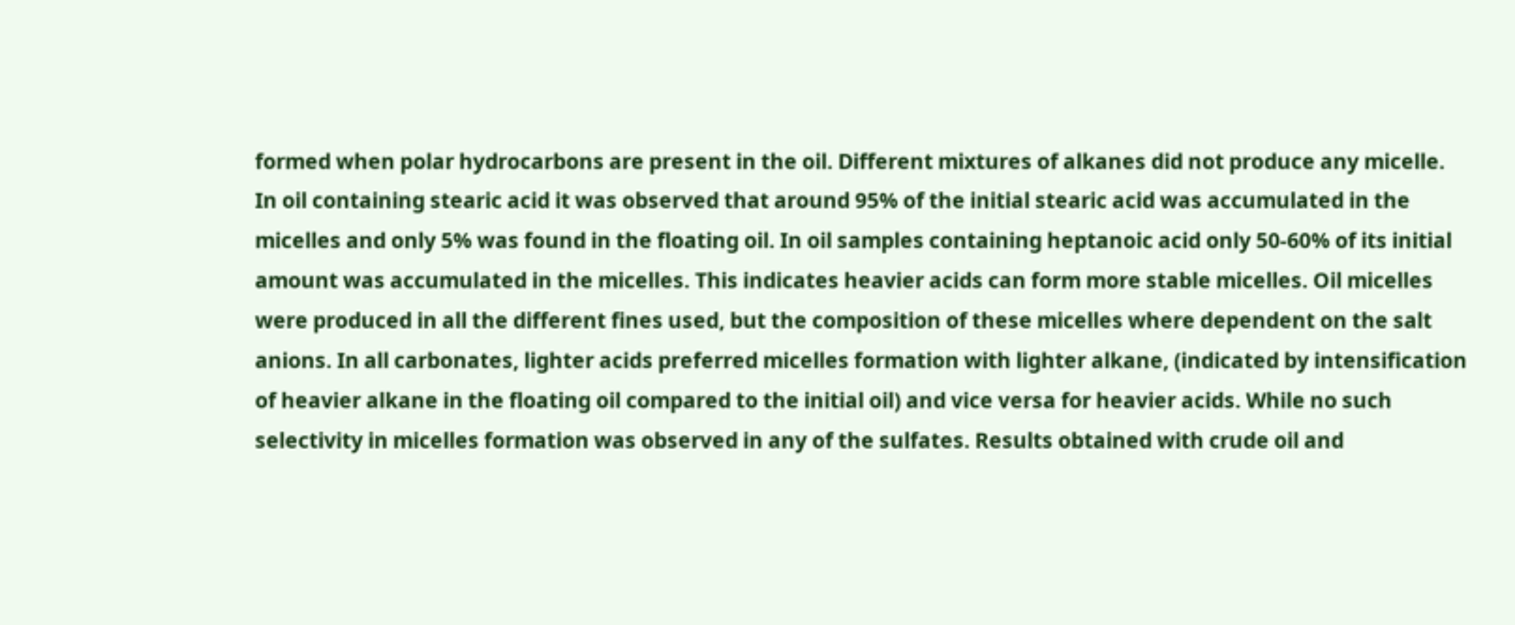formed when polar hydrocarbons are present in the oil. Different mixtures of alkanes did not produce any micelle. In oil containing stearic acid it was observed that around 95% of the initial stearic acid was accumulated in the micelles and only 5% was found in the floating oil. In oil samples containing heptanoic acid only 50-60% of its initial amount was accumulated in the micelles. This indicates heavier acids can form more stable micelles. Oil micelles were produced in all the different fines used, but the composition of these micelles where dependent on the salt anions. In all carbonates, lighter acids preferred micelles formation with lighter alkane, (indicated by intensification of heavier alkane in the floating oil compared to the initial oil) and vice versa for heavier acids. While no such selectivity in micelles formation was observed in any of the sulfates. Results obtained with crude oil and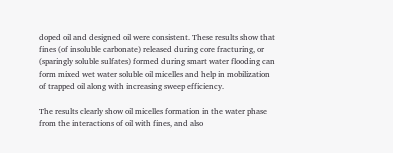doped oil and designed oil were consistent. These results show that fines (of insoluble carbonate) released during core fracturing, or (sparingly soluble sulfates) formed during smart water flooding can form mixed wet water soluble oil micelles and help in mobilization of trapped oil along with increasing sweep efficiency.

The results clearly show oil micelles formation in the water phase from the interactions of oil with fines, and also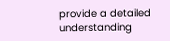provide a detailed understanding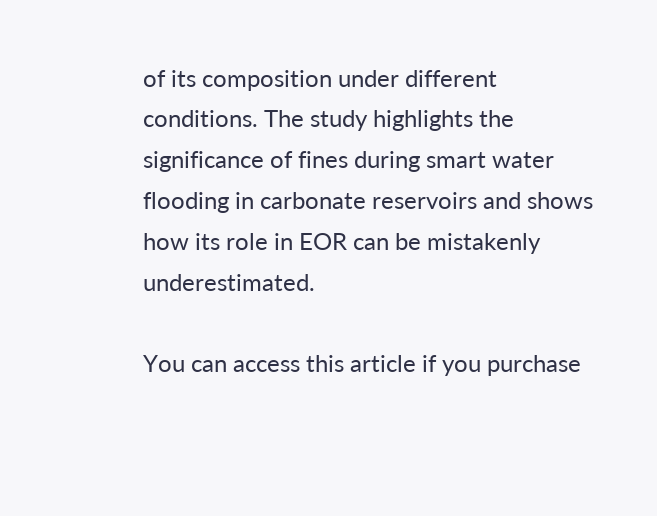of its composition under different conditions. The study highlights the significance of fines during smart water flooding in carbonate reservoirs and shows how its role in EOR can be mistakenly underestimated.

You can access this article if you purchase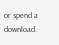or spend a download.